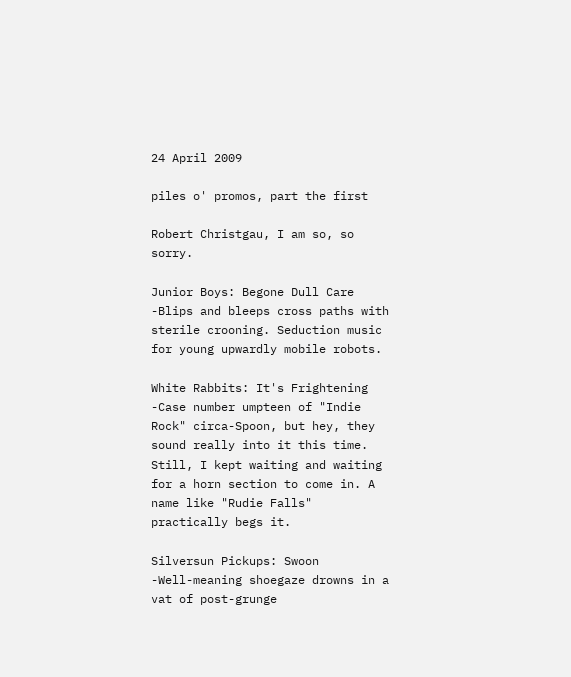24 April 2009

piles o' promos, part the first

Robert Christgau, I am so, so sorry.

Junior Boys: Begone Dull Care
-Blips and bleeps cross paths with sterile crooning. Seduction music for young upwardly mobile robots.

White Rabbits: It's Frightening
-Case number umpteen of "Indie Rock" circa-Spoon, but hey, they sound really into it this time. Still, I kept waiting and waiting for a horn section to come in. A name like "Rudie Falls" practically begs it.

Silversun Pickups: Swoon
-Well-meaning shoegaze drowns in a vat of post-grunge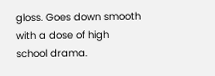gloss. Goes down smooth with a dose of high school drama.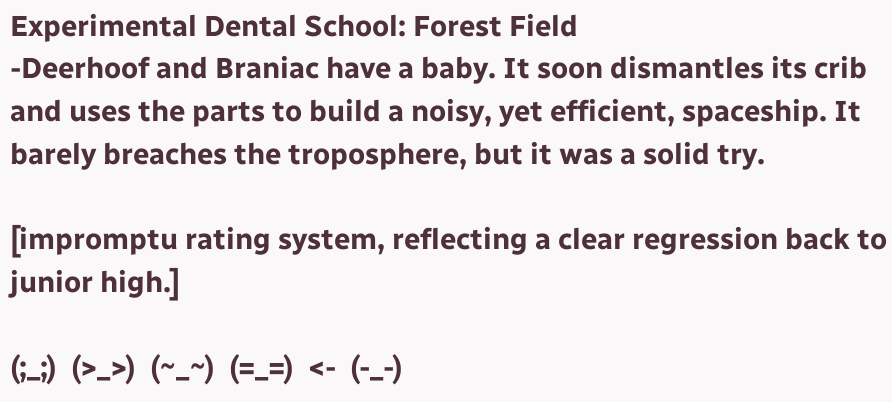Experimental Dental School: Forest Field
-Deerhoof and Braniac have a baby. It soon dismantles its crib and uses the parts to build a noisy, yet efficient, spaceship. It barely breaches the troposphere, but it was a solid try.

[impromptu rating system, reflecting a clear regression back to junior high.]

(;_;)  (>_>)  (~_~)  (=_=)  <-  (-_-)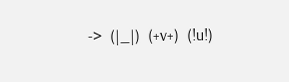->  (|_|)  (+v+)  (!u!)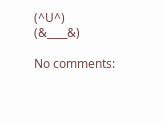(^U^)  (&____&)

No comments: